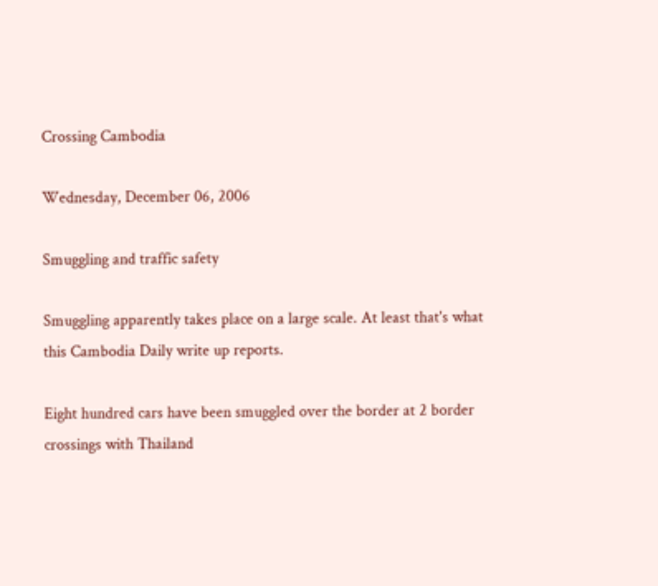Crossing Cambodia

Wednesday, December 06, 2006

Smuggling and traffic safety

Smuggling apparently takes place on a large scale. At least that's what this Cambodia Daily write up reports.

Eight hundred cars have been smuggled over the border at 2 border crossings with Thailand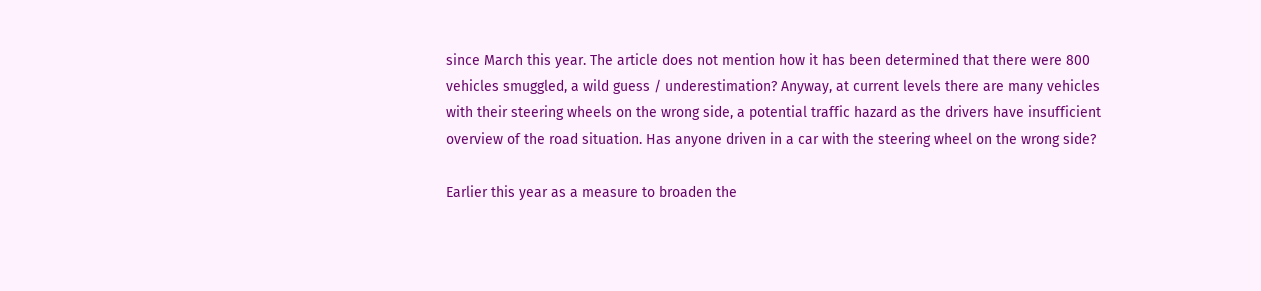since March this year. The article does not mention how it has been determined that there were 800 vehicles smuggled, a wild guess / underestimation? Anyway, at current levels there are many vehicles with their steering wheels on the wrong side, a potential traffic hazard as the drivers have insufficient overview of the road situation. Has anyone driven in a car with the steering wheel on the wrong side?

Earlier this year as a measure to broaden the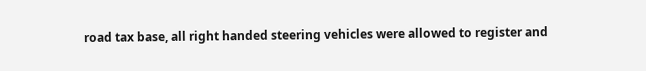road tax base, all right handed steering vehicles were allowed to register and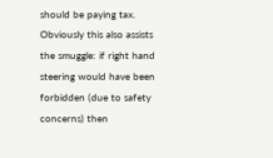should be paying tax. Obviously this also assists the smuggle: if right hand steering would have been forbidden (due to safety concerns) then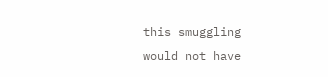this smuggling would not have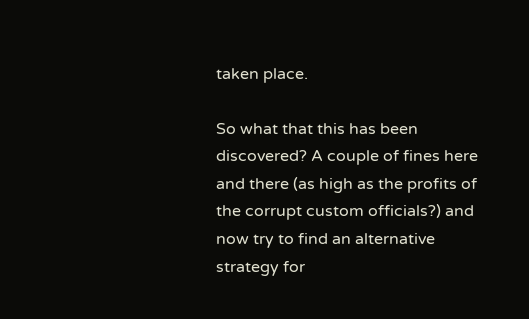taken place.

So what that this has been discovered? A couple of fines here and there (as high as the profits of the corrupt custom officials?) and now try to find an alternative strategy for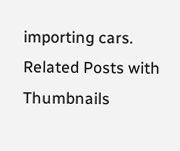importing cars.
Related Posts with Thumbnails